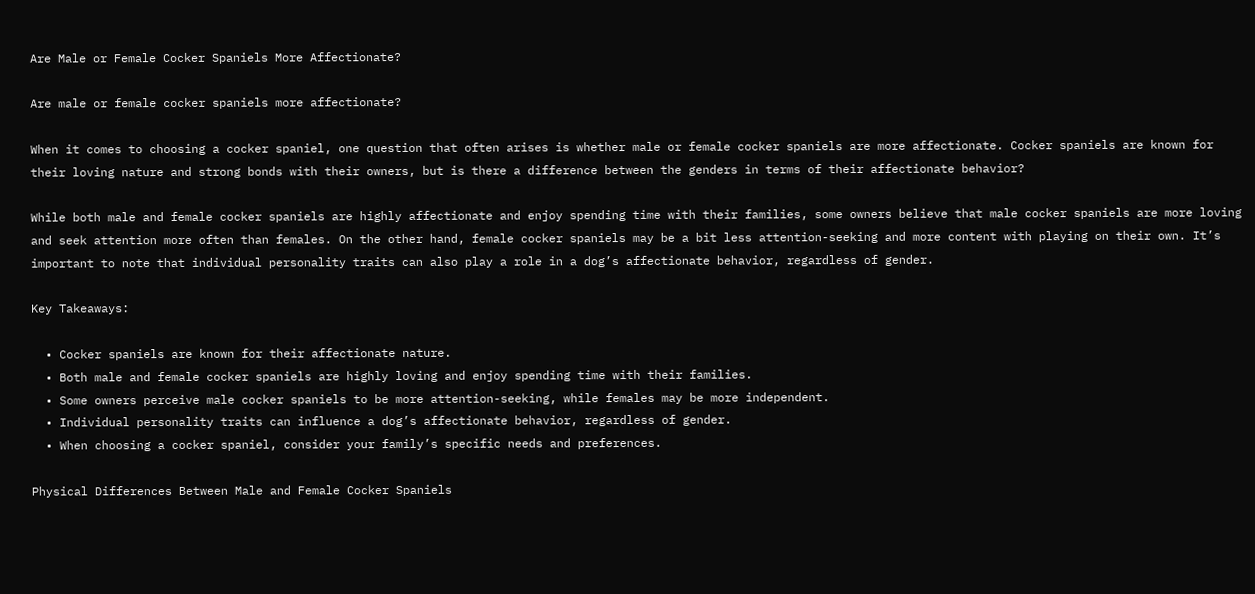Are Male or Female Cocker Spaniels More Affectionate?

Are male or female cocker spaniels more affectionate?

When it comes to choosing a cocker spaniel, one question that often arises is whether male or female cocker spaniels are more affectionate. Cocker spaniels are known for their loving nature and strong bonds with their owners, but is there a difference between the genders in terms of their affectionate behavior?

While both male and female cocker spaniels are highly affectionate and enjoy spending time with their families, some owners believe that male cocker spaniels are more loving and seek attention more often than females. On the other hand, female cocker spaniels may be a bit less attention-seeking and more content with playing on their own. It’s important to note that individual personality traits can also play a role in a dog’s affectionate behavior, regardless of gender.

Key Takeaways:

  • Cocker spaniels are known for their affectionate nature.
  • Both male and female cocker spaniels are highly loving and enjoy spending time with their families.
  • Some owners perceive male cocker spaniels to be more attention-seeking, while females may be more independent.
  • Individual personality traits can influence a dog’s affectionate behavior, regardless of gender.
  • When choosing a cocker spaniel, consider your family’s specific needs and preferences.

Physical Differences Between Male and Female Cocker Spaniels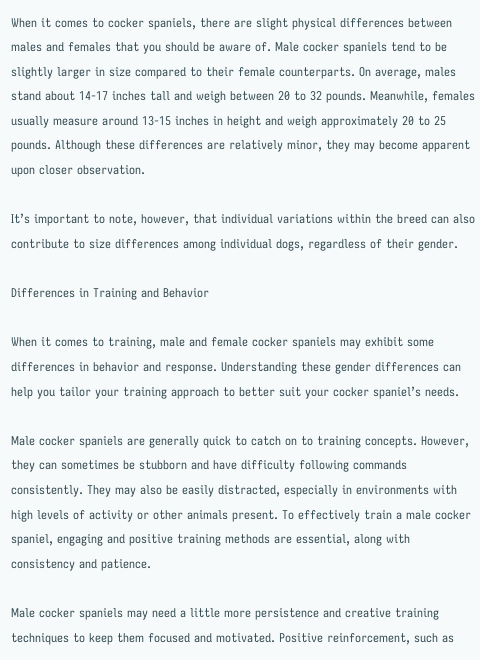When it comes to cocker spaniels, there are slight physical differences between males and females that you should be aware of. Male cocker spaniels tend to be slightly larger in size compared to their female counterparts. On average, males stand about 14-17 inches tall and weigh between 20 to 32 pounds. Meanwhile, females usually measure around 13-15 inches in height and weigh approximately 20 to 25 pounds. Although these differences are relatively minor, they may become apparent upon closer observation.

It’s important to note, however, that individual variations within the breed can also contribute to size differences among individual dogs, regardless of their gender.

Differences in Training and Behavior

When it comes to training, male and female cocker spaniels may exhibit some differences in behavior and response. Understanding these gender differences can help you tailor your training approach to better suit your cocker spaniel’s needs.

Male cocker spaniels are generally quick to catch on to training concepts. However, they can sometimes be stubborn and have difficulty following commands consistently. They may also be easily distracted, especially in environments with high levels of activity or other animals present. To effectively train a male cocker spaniel, engaging and positive training methods are essential, along with consistency and patience.

Male cocker spaniels may need a little more persistence and creative training techniques to keep them focused and motivated. Positive reinforcement, such as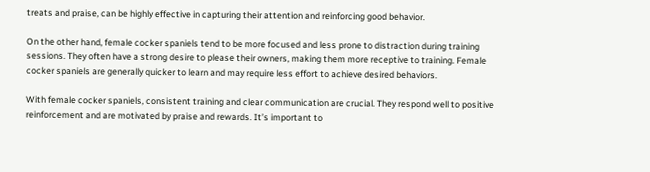treats and praise, can be highly effective in capturing their attention and reinforcing good behavior.

On the other hand, female cocker spaniels tend to be more focused and less prone to distraction during training sessions. They often have a strong desire to please their owners, making them more receptive to training. Female cocker spaniels are generally quicker to learn and may require less effort to achieve desired behaviors.

With female cocker spaniels, consistent training and clear communication are crucial. They respond well to positive reinforcement and are motivated by praise and rewards. It’s important to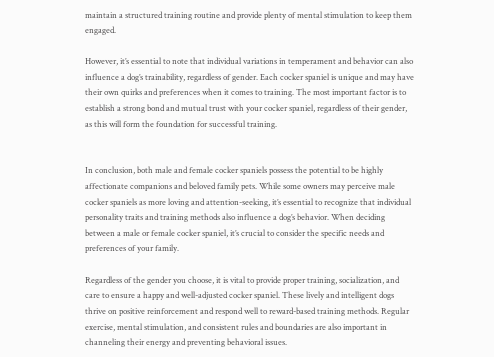maintain a structured training routine and provide plenty of mental stimulation to keep them engaged.

However, it’s essential to note that individual variations in temperament and behavior can also influence a dog’s trainability, regardless of gender. Each cocker spaniel is unique and may have their own quirks and preferences when it comes to training. The most important factor is to establish a strong bond and mutual trust with your cocker spaniel, regardless of their gender, as this will form the foundation for successful training.


In conclusion, both male and female cocker spaniels possess the potential to be highly affectionate companions and beloved family pets. While some owners may perceive male cocker spaniels as more loving and attention-seeking, it’s essential to recognize that individual personality traits and training methods also influence a dog’s behavior. When deciding between a male or female cocker spaniel, it’s crucial to consider the specific needs and preferences of your family.

Regardless of the gender you choose, it is vital to provide proper training, socialization, and care to ensure a happy and well-adjusted cocker spaniel. These lively and intelligent dogs thrive on positive reinforcement and respond well to reward-based training methods. Regular exercise, mental stimulation, and consistent rules and boundaries are also important in channeling their energy and preventing behavioral issues.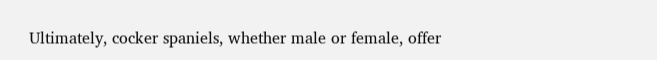Ultimately, cocker spaniels, whether male or female, offer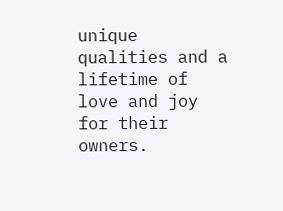unique qualities and a lifetime of love and joy for their owners.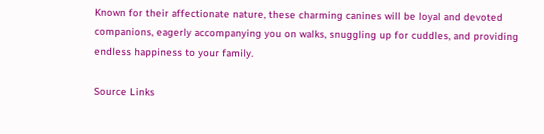Known for their affectionate nature, these charming canines will be loyal and devoted companions, eagerly accompanying you on walks, snuggling up for cuddles, and providing endless happiness to your family.

Source Links